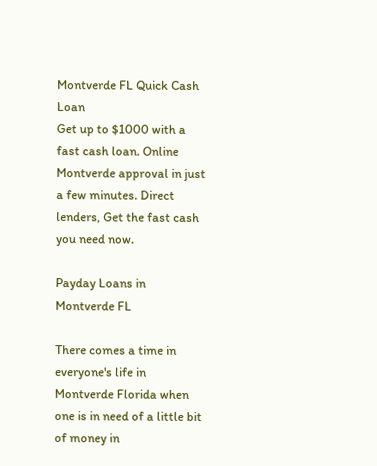Montverde FL Quick Cash Loan
Get up to $1000 with a fast cash loan. Online Montverde approval in just a few minutes. Direct lenders, Get the fast cash you need now.

Payday Loans in Montverde FL

There comes a time in everyone's life in Montverde Florida when one is in need of a little bit of money in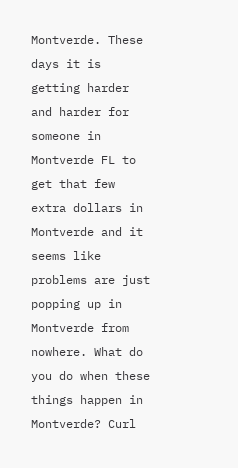Montverde. These days it is getting harder and harder for someone in Montverde FL to get that few extra dollars in Montverde and it seems like problems are just popping up in Montverde from nowhere. What do you do when these things happen in Montverde? Curl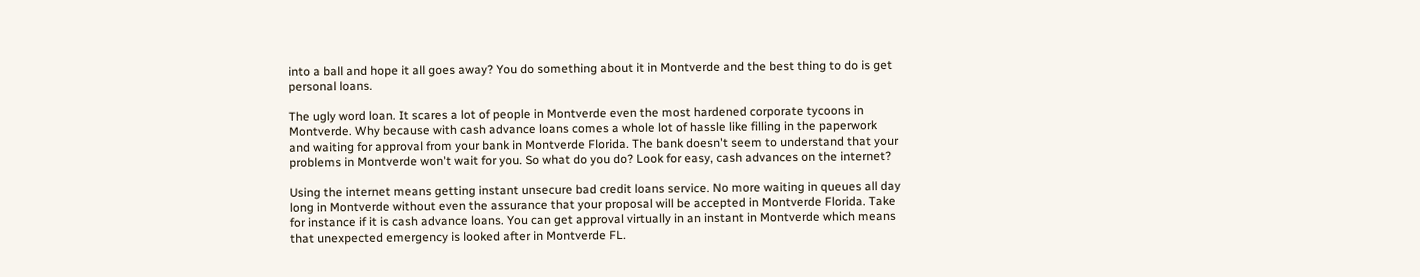into a ball and hope it all goes away? You do something about it in Montverde and the best thing to do is get personal loans.

The ugly word loan. It scares a lot of people in Montverde even the most hardened corporate tycoons in Montverde. Why because with cash advance loans comes a whole lot of hassle like filling in the paperwork and waiting for approval from your bank in Montverde Florida. The bank doesn't seem to understand that your problems in Montverde won't wait for you. So what do you do? Look for easy, cash advances on the internet?

Using the internet means getting instant unsecure bad credit loans service. No more waiting in queues all day long in Montverde without even the assurance that your proposal will be accepted in Montverde Florida. Take for instance if it is cash advance loans. You can get approval virtually in an instant in Montverde which means that unexpected emergency is looked after in Montverde FL.